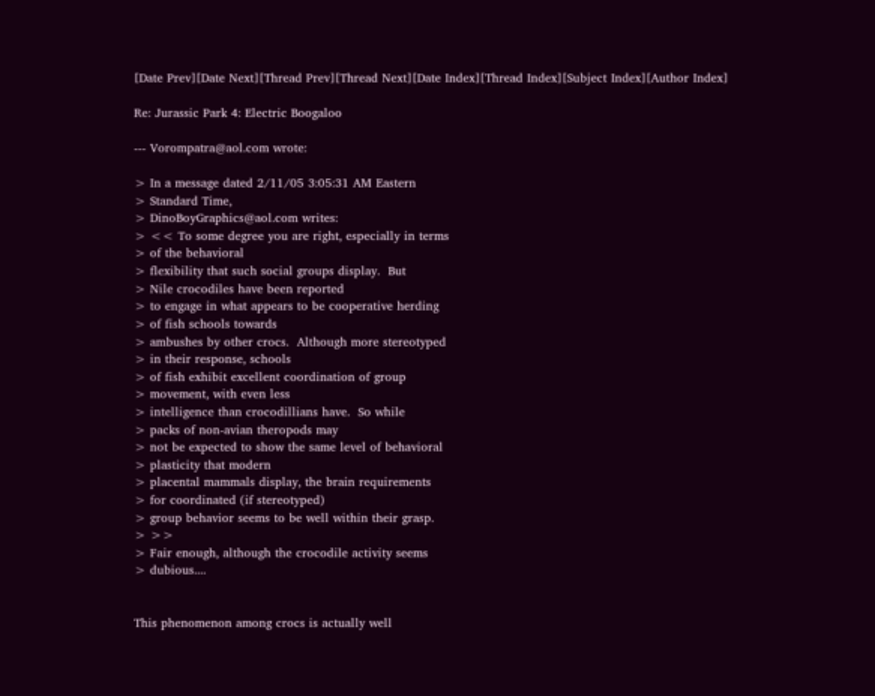[Date Prev][Date Next][Thread Prev][Thread Next][Date Index][Thread Index][Subject Index][Author Index]

Re: Jurassic Park 4: Electric Boogaloo

--- Vorompatra@aol.com wrote:

> In a message dated 2/11/05 3:05:31 AM Eastern
> Standard Time,
> DinoBoyGraphics@aol.com writes:
> << To some degree you are right, especially in terms
> of the behavioral
> flexibility that such social groups display.  But
> Nile crocodiles have been reported
> to engage in what appears to be cooperative herding
> of fish schools towards
> ambushes by other crocs.  Although more stereotyped
> in their response, schools
> of fish exhibit excellent coordination of group
> movement, with even less
> intelligence than crocodillians have.  So while
> packs of non-avian theropods may
> not be expected to show the same level of behavioral
> plasticity that modern
> placental mammals display, the brain requirements
> for coordinated (if stereotyped)
> group behavior seems to be well within their grasp.
> >>
> Fair enough, although the crocodile activity seems
> dubious....


This phenomenon among crocs is actually well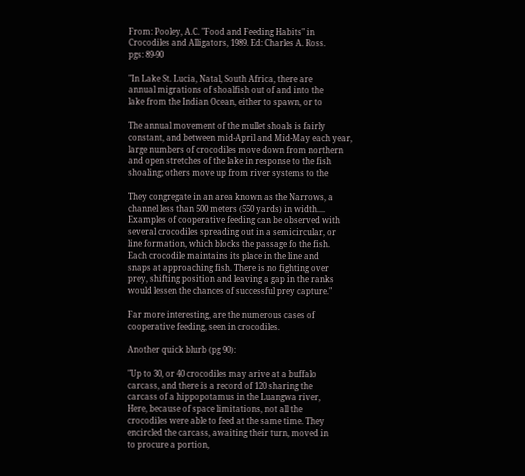From: Pooley, A.C. "Food and Feeding Habits" in
Crocodiles and Alligators, 1989. Ed: Charles A. Ross.
pgs: 89-90

"In Lake St. Lucia, Natal, South Africa, there are
annual migrations of shoalfish out of and into the
lake from the Indian Ocean, either to spawn, or to

The annual movement of the mullet shoals is fairly
constant, and between mid-April and Mid-May each year,
large numbers of crocodiles move down from northern
and open stretches of the lake in response to the fish
shoaling; others move up from river systems to the

They congregate in an area known as the Narrows, a
channel less than 500 meters (550 yards) in width....
Examples of cooperative feeding can be observed with
several crocodiles spreading out in a semicircular, or
line formation, which blocks the passage fo the fish.
Each crocodile maintains its place in the line and
snaps at approaching fish. There is no fighting over
prey, shifting position and leaving a gap in the ranks
would lessen the chances of successful prey capture."

Far more interesting, are the numerous cases of
cooperative feeding, seen in crocodiles.

Another quick blurb (pg 90):

"Up to 30, or 40 crocodiles may arive at a buffalo
carcass, and there is a record of 120 sharing the
carcass of a hippopotamus in the Luangwa river,
Here, because of space limitations, not all the
crocodiles were able to feed at the same time. They
encircled the carcass, awaiting their turn, moved in
to procure a portion,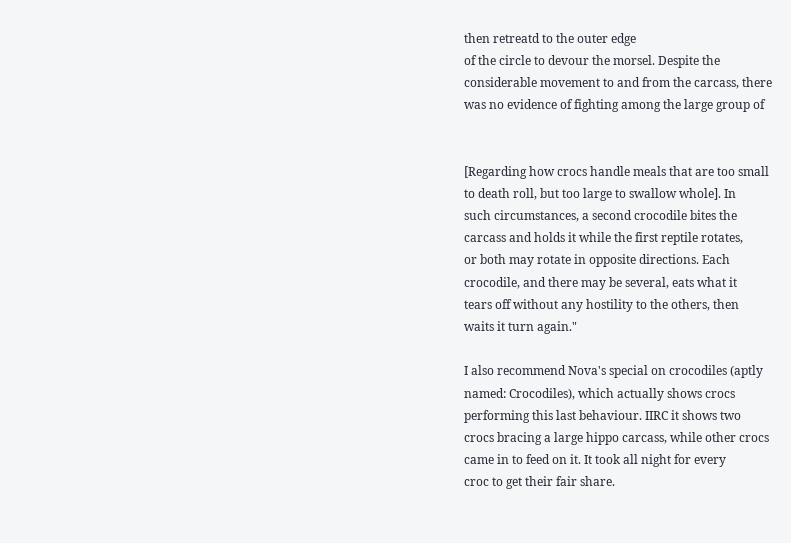then retreatd to the outer edge
of the circle to devour the morsel. Despite the
considerable movement to and from the carcass, there
was no evidence of fighting among the large group of


[Regarding how crocs handle meals that are too small
to death roll, but too large to swallow whole]. In
such circumstances, a second crocodile bites the
carcass and holds it while the first reptile rotates,
or both may rotate in opposite directions. Each
crocodile, and there may be several, eats what it
tears off without any hostility to the others, then
waits it turn again."

I also recommend Nova's special on crocodiles (aptly
named: Crocodiles), which actually shows crocs
performing this last behaviour. IIRC it shows two
crocs bracing a large hippo carcass, while other crocs
came in to feed on it. It took all night for every
croc to get their fair share.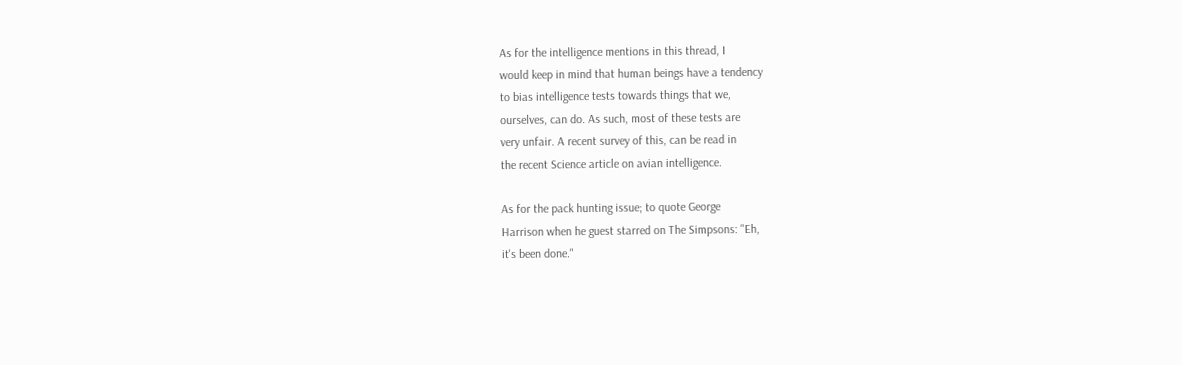As for the intelligence mentions in this thread, I
would keep in mind that human beings have a tendency
to bias intelligence tests towards things that we,
ourselves, can do. As such, most of these tests are
very unfair. A recent survey of this, can be read in
the recent Science article on avian intelligence.

As for the pack hunting issue; to quote George
Harrison when he guest starred on The Simpsons: "Eh,
it's been done."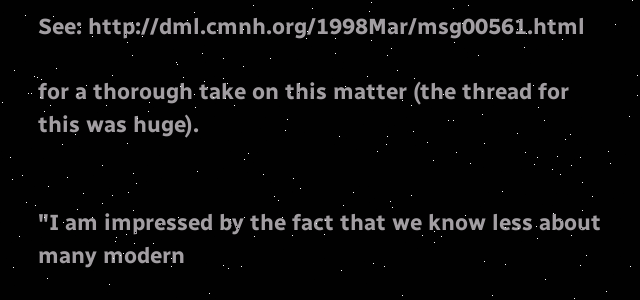See: http://dml.cmnh.org/1998Mar/msg00561.html

for a thorough take on this matter (the thread for
this was huge).


"I am impressed by the fact that we know less about many modern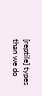[reptile] types
than we do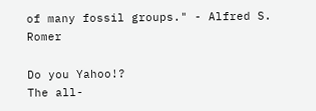of many fossil groups." - Alfred S. Romer

Do you Yahoo!?
The all-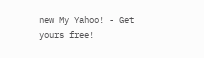new My Yahoo! - Get yours free!